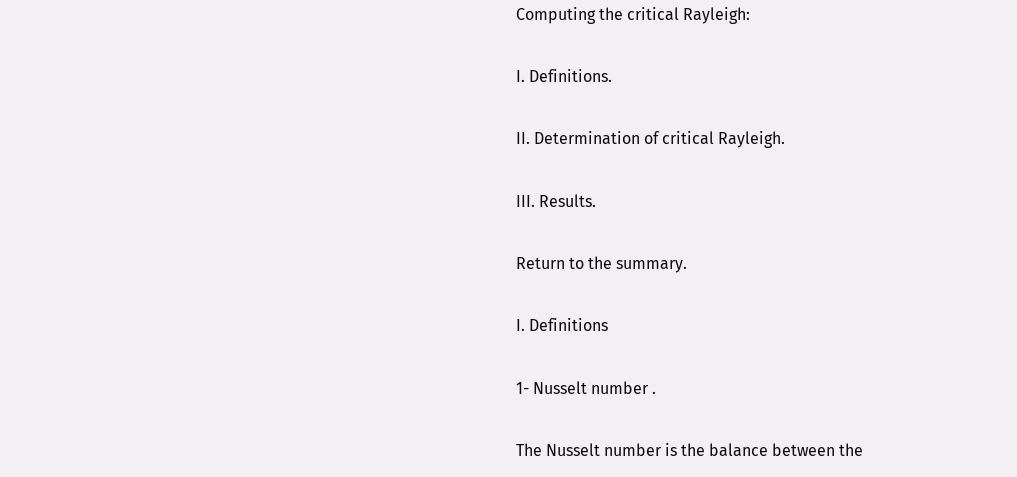Computing the critical Rayleigh:

I. Definitions.

II. Determination of critical Rayleigh.

III. Results.

Return to the summary.

I. Definitions

1- Nusselt number .

The Nusselt number is the balance between the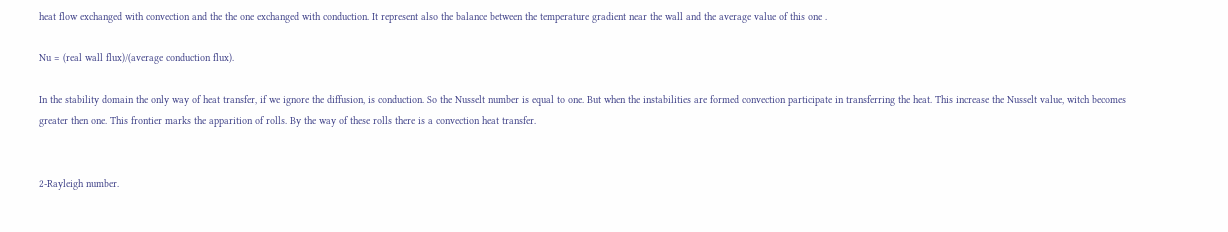heat flow exchanged with convection and the the one exchanged with conduction. It represent also the balance between the temperature gradient near the wall and the average value of this one .

Nu = (real wall flux)/(average conduction flux).

In the stability domain the only way of heat transfer, if we ignore the diffusion, is conduction. So the Nusselt number is equal to one. But when the instabilities are formed convection participate in transferring the heat. This increase the Nusselt value, witch becomes greater then one. This frontier marks the apparition of rolls. By the way of these rolls there is a convection heat transfer.


2-Rayleigh number.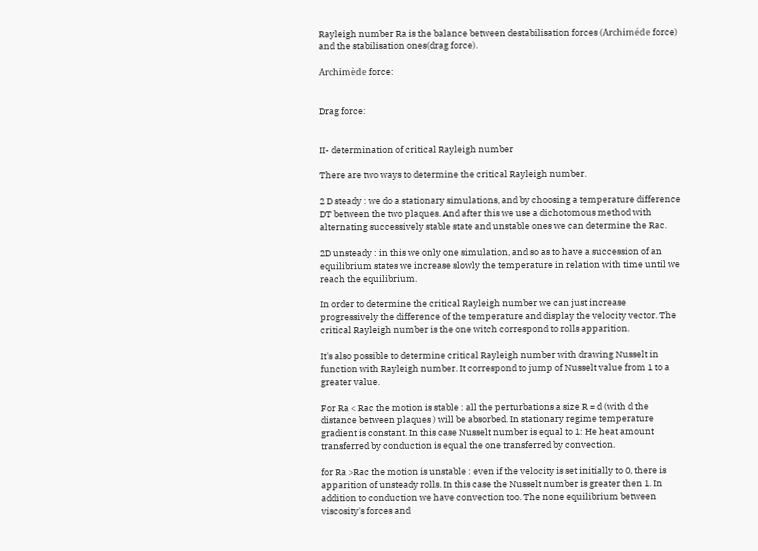Rayleigh number Ra is the balance between destabilisation forces (Archiméde force) and the stabilisation ones(drag force).

Archimède force:


Drag force:


II- determination of critical Rayleigh number

There are two ways to determine the critical Rayleigh number.

2 D steady : we do a stationary simulations, and by choosing a temperature difference DT between the two plaques. And after this we use a dichotomous method with alternating successively stable state and unstable ones we can determine the Rac.

2D unsteady : in this we only one simulation, and so as to have a succession of an equilibrium states we increase slowly the temperature in relation with time until we reach the equilibrium.

In order to determine the critical Rayleigh number we can just increase progressively the difference of the temperature and display the velocity vector. The critical Rayleigh number is the one witch correspond to rolls apparition.

It's also possible to determine critical Rayleigh number with drawing Nusselt in function with Rayleigh number. It correspond to jump of Nusselt value from 1 to a greater value.

For Ra < Rac the motion is stable : all the perturbations a size R = d (with d the distance between plaques ) will be absorbed. In stationary regime temperature gradient is constant. In this case Nusselt number is equal to 1: He heat amount transferred by conduction is equal the one transferred by convection.

for Ra >Rac the motion is unstable : even if the velocity is set initially to 0, there is apparition of unsteady rolls. In this case the Nusselt number is greater then 1. In addition to conduction we have convection too. The none equilibrium between viscosity's forces and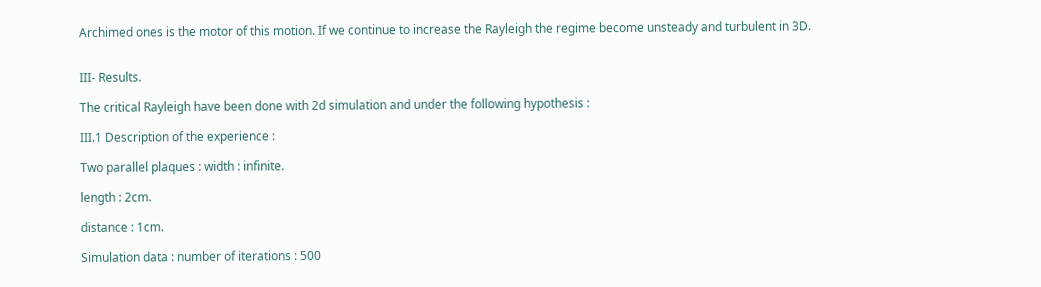Archimed ones is the motor of this motion. If we continue to increase the Rayleigh the regime become unsteady and turbulent in 3D.


III- Results.

The critical Rayleigh have been done with 2d simulation and under the following hypothesis :

III.1 Description of the experience :

Two parallel plaques : width : infinite.

length : 2cm.

distance : 1cm.

Simulation data : number of iterations : 500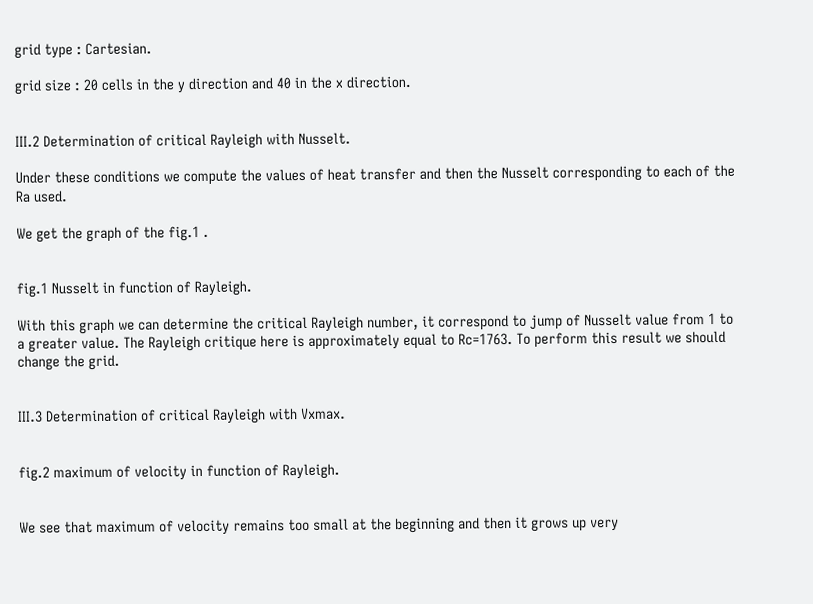grid type : Cartesian.

grid size : 20 cells in the y direction and 40 in the x direction.


III.2 Determination of critical Rayleigh with Nusselt.

Under these conditions we compute the values of heat transfer and then the Nusselt corresponding to each of the Ra used.

We get the graph of the fig.1 .


fig.1 Nusselt in function of Rayleigh.

With this graph we can determine the critical Rayleigh number, it correspond to jump of Nusselt value from 1 to a greater value. The Rayleigh critique here is approximately equal to Rc=1763. To perform this result we should change the grid.


III.3 Determination of critical Rayleigh with Vxmax.


fig.2 maximum of velocity in function of Rayleigh.


We see that maximum of velocity remains too small at the beginning and then it grows up very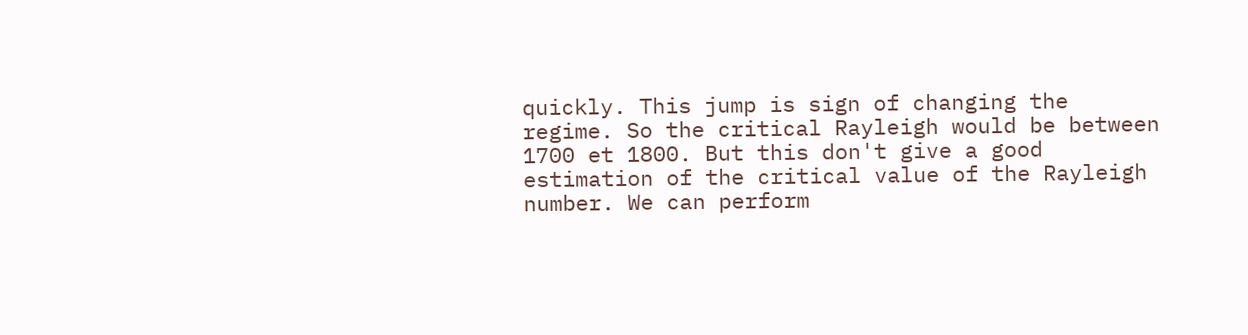quickly. This jump is sign of changing the regime. So the critical Rayleigh would be between 1700 et 1800. But this don't give a good estimation of the critical value of the Rayleigh number. We can perform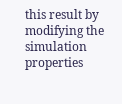this result by modifying the simulation properties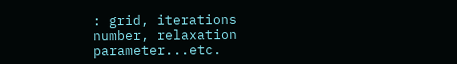: grid, iterations number, relaxation parameter...etc.